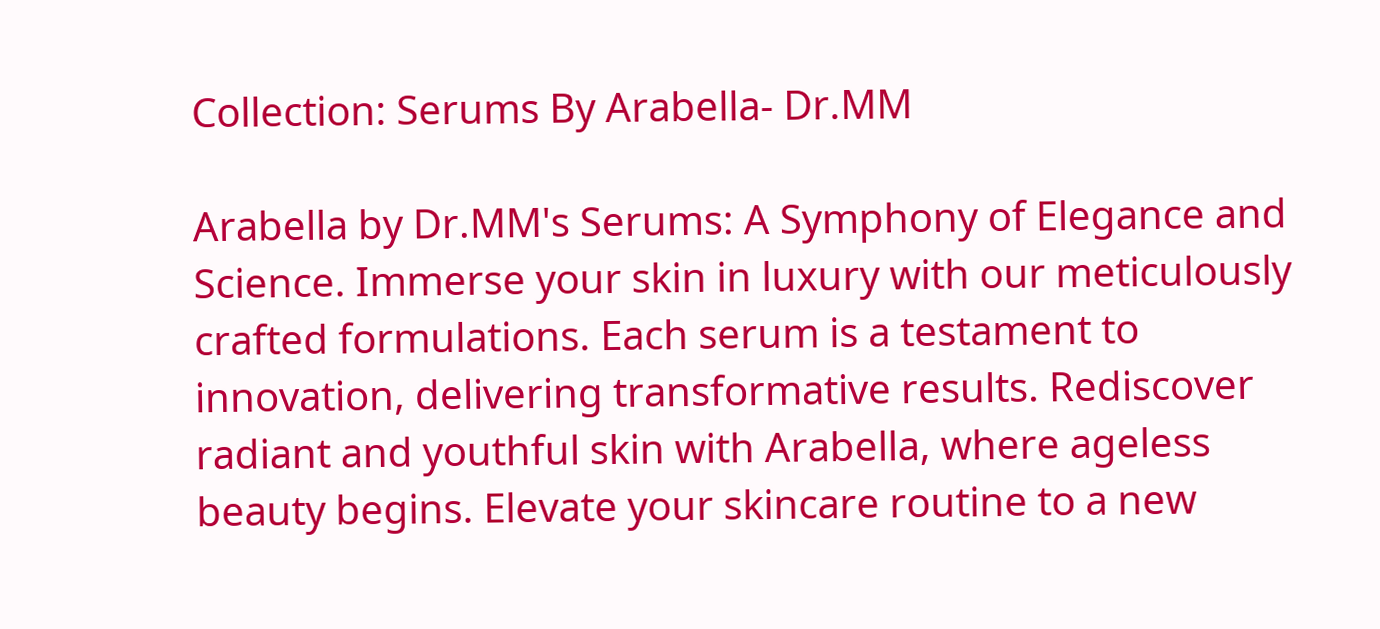Collection: Serums By Arabella- Dr.MM

Arabella by Dr.MM's Serums: A Symphony of Elegance and Science. Immerse your skin in luxury with our meticulously crafted formulations. Each serum is a testament to innovation, delivering transformative results. Rediscover radiant and youthful skin with Arabella, where ageless beauty begins. Elevate your skincare routine to a new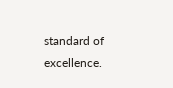standard of excellence.